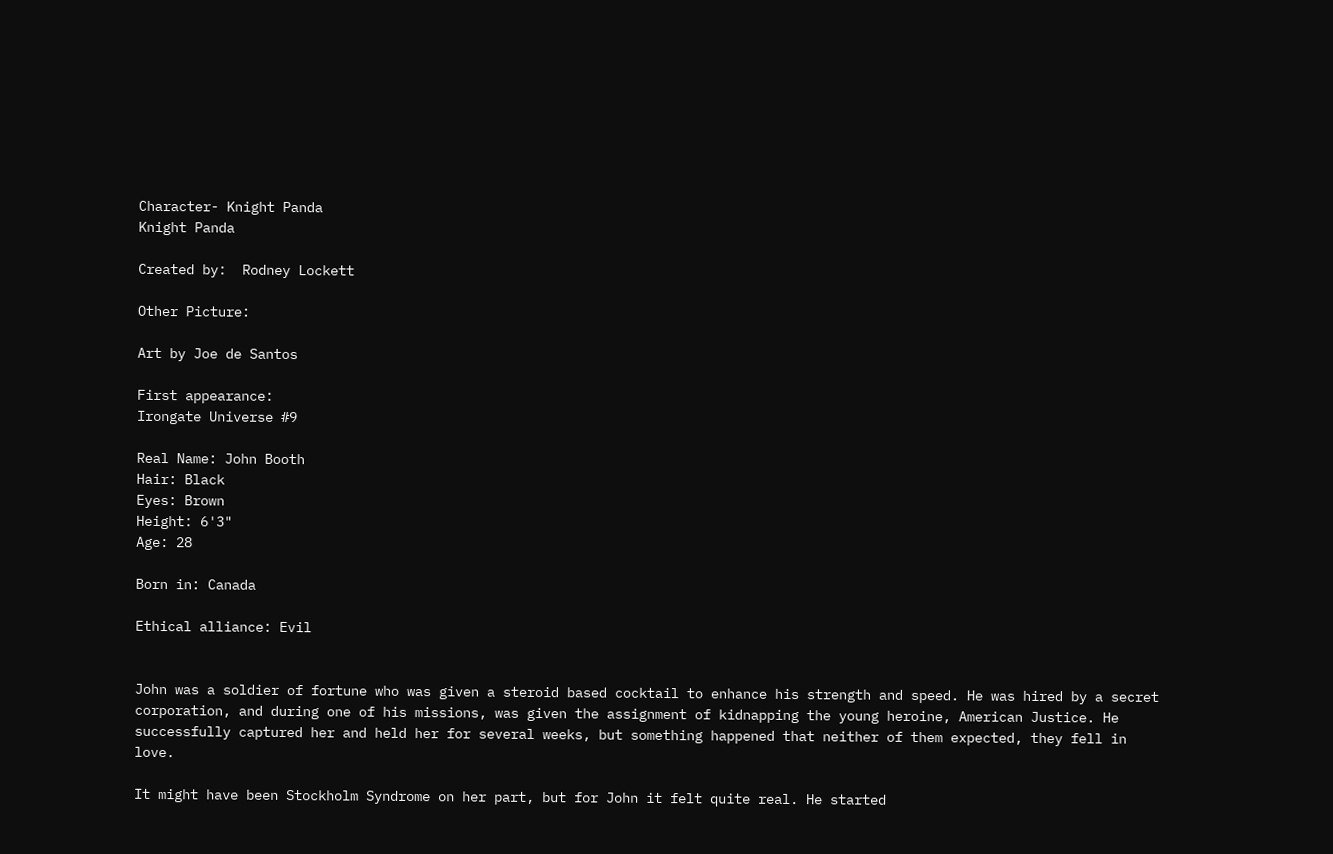Character- Knight Panda
Knight Panda

Created by:  Rodney Lockett

Other Picture:

Art by Joe de Santos

First appearance:
Irongate Universe #9

Real Name: John Booth
Hair: Black
Eyes: Brown
Height: 6'3"
Age: 28

Born in: Canada

Ethical alliance: Evil


John was a soldier of fortune who was given a steroid based cocktail to enhance his strength and speed. He was hired by a secret corporation, and during one of his missions, was given the assignment of kidnapping the young heroine, American Justice. He successfully captured her and held her for several weeks, but something happened that neither of them expected, they fell in love.

It might have been Stockholm Syndrome on her part, but for John it felt quite real. He started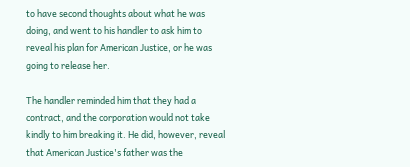to have second thoughts about what he was doing, and went to his handler to ask him to reveal his plan for American Justice, or he was going to release her.

The handler reminded him that they had a contract, and the corporation would not take kindly to him breaking it. He did, however, reveal that American Justice's father was the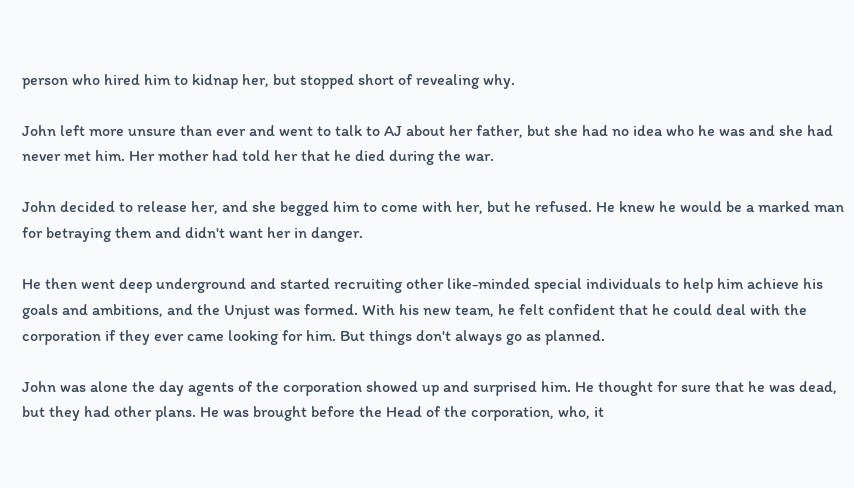person who hired him to kidnap her, but stopped short of revealing why.

John left more unsure than ever and went to talk to AJ about her father, but she had no idea who he was and she had never met him. Her mother had told her that he died during the war.

John decided to release her, and she begged him to come with her, but he refused. He knew he would be a marked man for betraying them and didn't want her in danger.

He then went deep underground and started recruiting other like-minded special individuals to help him achieve his goals and ambitions, and the Unjust was formed. With his new team, he felt confident that he could deal with the corporation if they ever came looking for him. But things don't always go as planned.

John was alone the day agents of the corporation showed up and surprised him. He thought for sure that he was dead, but they had other plans. He was brought before the Head of the corporation, who, it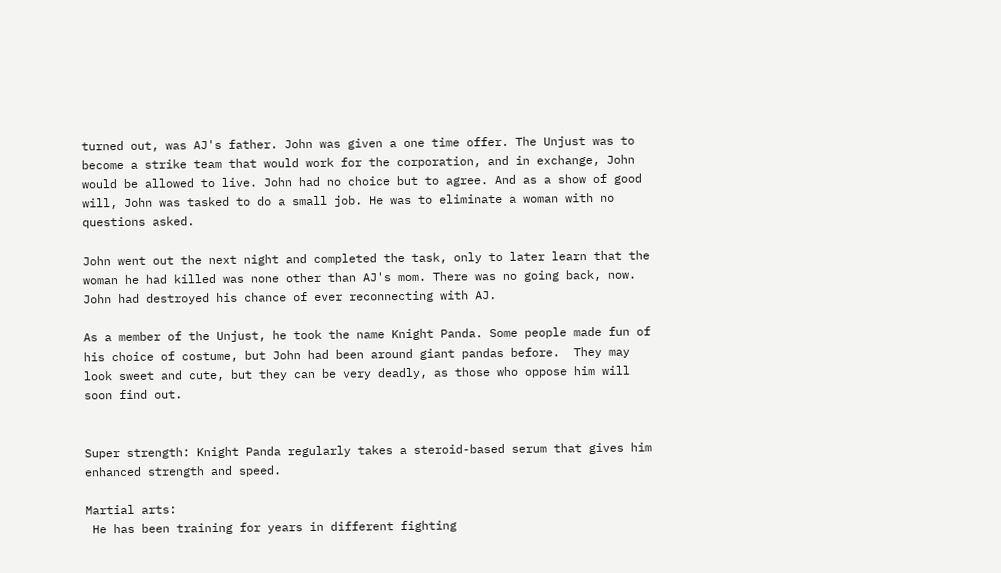turned out, was AJ's father. John was given a one time offer. The Unjust was to become a strike team that would work for the corporation, and in exchange, John would be allowed to live. John had no choice but to agree. And as a show of good will, John was tasked to do a small job. He was to eliminate a woman with no questions asked.

John went out the next night and completed the task, only to later learn that the woman he had killed was none other than AJ's mom. There was no going back, now. John had destroyed his chance of ever reconnecting with AJ.

As a member of the Unjust, he took the name Knight Panda. Some people made fun of his choice of costume, but John had been around giant pandas before.  They may look sweet and cute, but they can be very deadly, as those who oppose him will soon find out.


Super strength: Knight Panda regularly takes a steroid-based serum that gives him enhanced strength and speed.

Martial arts:
 He has been training for years in different fighting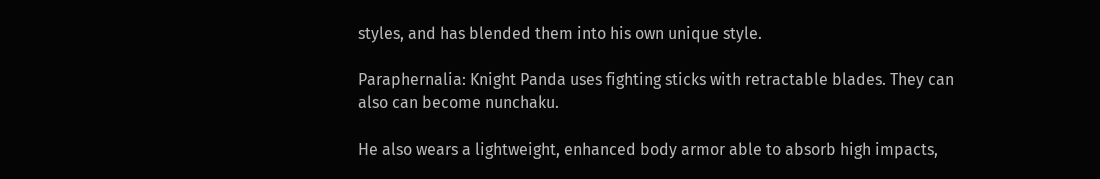styles, and has blended them into his own unique style.

Paraphernalia: Knight Panda uses fighting sticks with retractable blades. They can also can become nunchaku.

He also wears a lightweight, enhanced body armor able to absorb high impacts,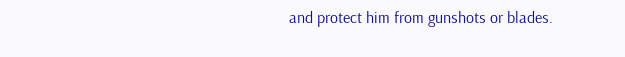and protect him from gunshots or blades.